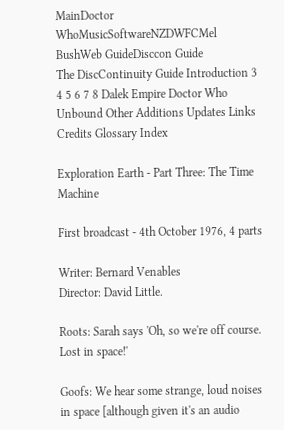MainDoctor WhoMusicSoftwareNZDWFCMel BushWeb GuideDisccon Guide
The DiscContinuity Guide Introduction 3 4 5 6 7 8 Dalek Empire Doctor Who Unbound Other Additions Updates Links Credits Glossary Index

Exploration Earth - Part Three: The Time Machine

First broadcast - 4th October 1976, 4 parts

Writer: Bernard Venables
Director: David Little.

Roots: Sarah says 'Oh, so we're off course. Lost in space!'

Goofs: We hear some strange, loud noises in space [although given it's an audio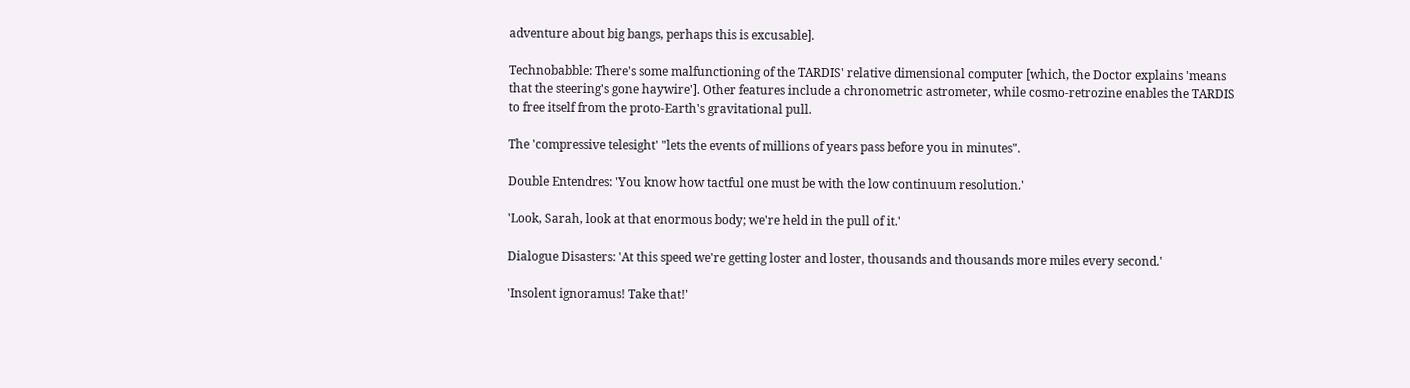adventure about big bangs, perhaps this is excusable].

Technobabble: There's some malfunctioning of the TARDIS' relative dimensional computer [which, the Doctor explains 'means that the steering's gone haywire']. Other features include a chronometric astrometer, while cosmo-retrozine enables the TARDIS to free itself from the proto-Earth's gravitational pull.

The 'compressive telesight' "lets the events of millions of years pass before you in minutes".

Double Entendres: 'You know how tactful one must be with the low continuum resolution.'

'Look, Sarah, look at that enormous body; we're held in the pull of it.'

Dialogue Disasters: 'At this speed we're getting loster and loster, thousands and thousands more miles every second.'

'Insolent ignoramus! Take that!'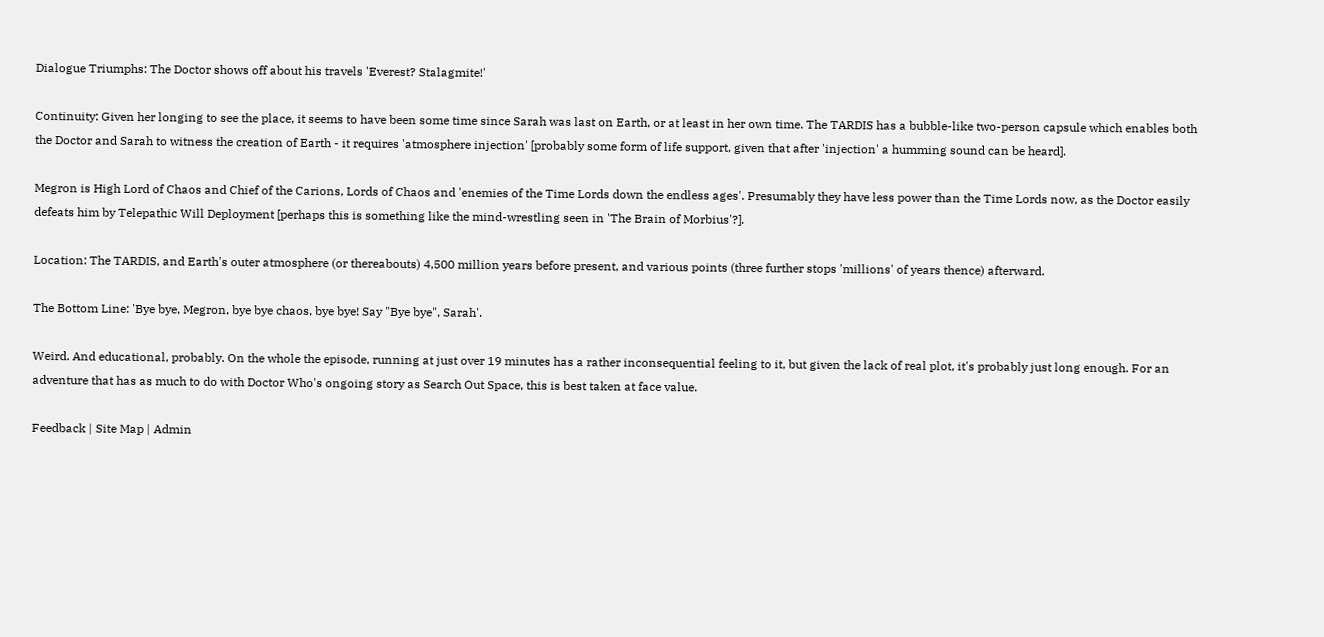Dialogue Triumphs: The Doctor shows off about his travels 'Everest? Stalagmite!'

Continuity: Given her longing to see the place, it seems to have been some time since Sarah was last on Earth, or at least in her own time. The TARDIS has a bubble-like two-person capsule which enables both the Doctor and Sarah to witness the creation of Earth - it requires 'atmosphere injection' [probably some form of life support, given that after 'injection' a humming sound can be heard].

Megron is High Lord of Chaos and Chief of the Carions, Lords of Chaos and 'enemies of the Time Lords down the endless ages'. Presumably they have less power than the Time Lords now, as the Doctor easily defeats him by Telepathic Will Deployment [perhaps this is something like the mind-wrestling seen in 'The Brain of Morbius'?].

Location: The TARDIS, and Earth's outer atmosphere (or thereabouts) 4,500 million years before present, and various points (three further stops 'millions' of years thence) afterward.

The Bottom Line: 'Bye bye, Megron, bye bye chaos, bye bye! Say "Bye bye", Sarah'.

Weird. And educational, probably. On the whole the episode, running at just over 19 minutes has a rather inconsequential feeling to it, but given the lack of real plot, it's probably just long enough. For an adventure that has as much to do with Doctor Who's ongoing story as Search Out Space, this is best taken at face value.

Feedback | Site Map | Admin